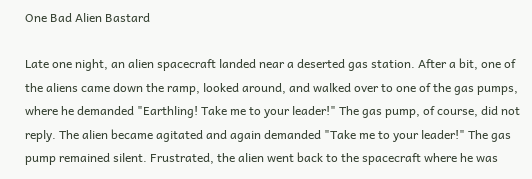One Bad Alien Bastard

Late one night, an alien spacecraft landed near a deserted gas station. After a bit, one of the aliens came down the ramp, looked around, and walked over to one of the gas pumps, where he demanded "Earthling! Take me to your leader!" The gas pump, of course, did not reply. The alien became agitated and again demanded "Take me to your leader!" The gas pump remained silent. Frustrated, the alien went back to the spacecraft where he was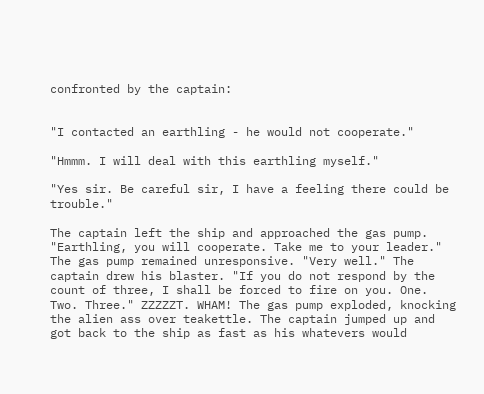confronted by the captain:


"I contacted an earthling - he would not cooperate."

"Hmmm. I will deal with this earthling myself."

"Yes sir. Be careful sir, I have a feeling there could be trouble."

The captain left the ship and approached the gas pump. "Earthling, you will cooperate. Take me to your leader." The gas pump remained unresponsive. "Very well." The captain drew his blaster. "If you do not respond by the count of three, I shall be forced to fire on you. One. Two. Three." ZZZZZT. WHAM! The gas pump exploded, knocking the alien ass over teakettle. The captain jumped up and got back to the ship as fast as his whatevers would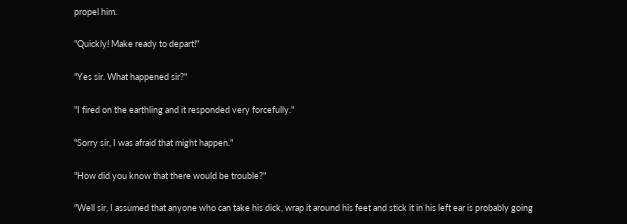propel him.

"Quickly! Make ready to depart!"

"Yes sir. What happened sir?"

"I fired on the earthling and it responded very forcefully."

"Sorry sir, I was afraid that might happen."

"How did you know that there would be trouble?"

"Well sir, I assumed that anyone who can take his dick, wrap it around his feet and stick it in his left ear is probably going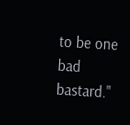to be one bad bastard."